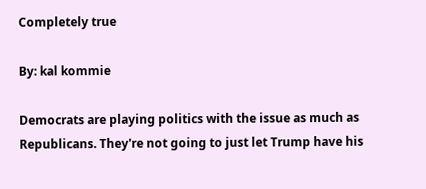Completely true

By: kal kommie

Democrats are playing politics with the issue as much as Republicans. They're not going to just let Trump have his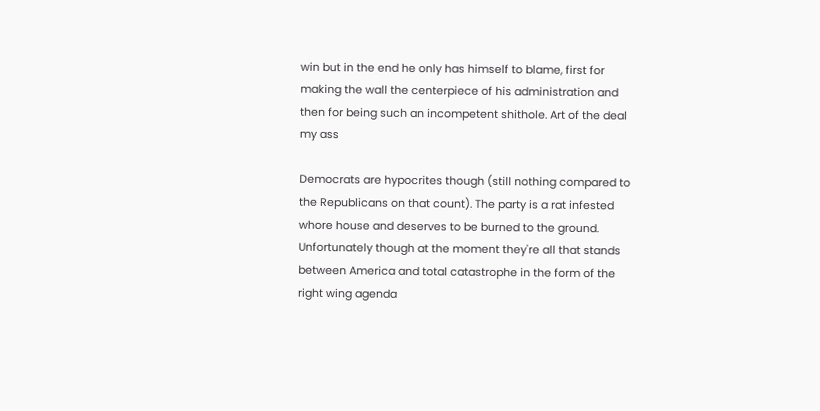win but in the end he only has himself to blame, first for making the wall the centerpiece of his administration and then for being such an incompetent shithole. Art of the deal my ass

Democrats are hypocrites though (still nothing compared to the Republicans on that count). The party is a rat infested whore house and deserves to be burned to the ground. Unfortunately though at the moment they're all that stands between America and total catastrophe in the form of the right wing agenda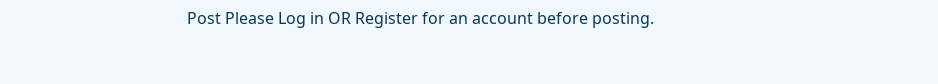Post Please Log in OR Register for an account before posting.